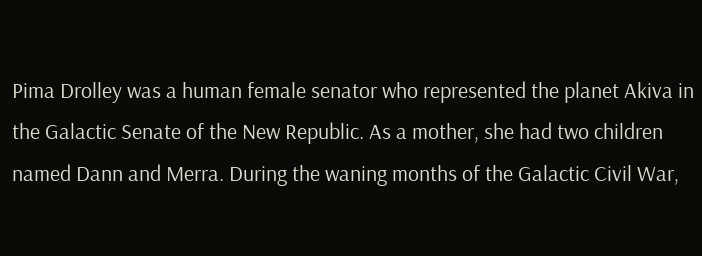Pima Drolley was a human female senator who represented the planet Akiva in the Galactic Senate of the New Republic. As a mother, she had two children named Dann and Merra. During the waning months of the Galactic Civil War,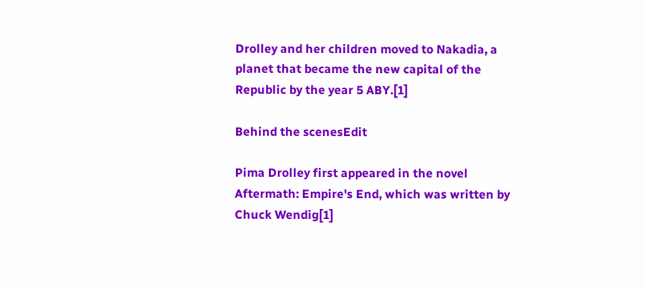Drolley and her children moved to Nakadia, a planet that became the new capital of the Republic by the year 5 ABY.[1]

Behind the scenesEdit

Pima Drolley first appeared in the novel Aftermath: Empire's End, which was written by Chuck Wendig[1]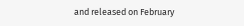and released on February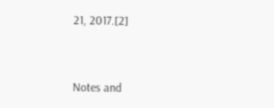21, 2017.[2]


Notes and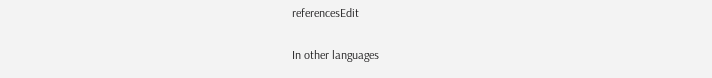referencesEdit

In other languages